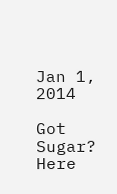Jan 1, 2014

Got Sugar? Here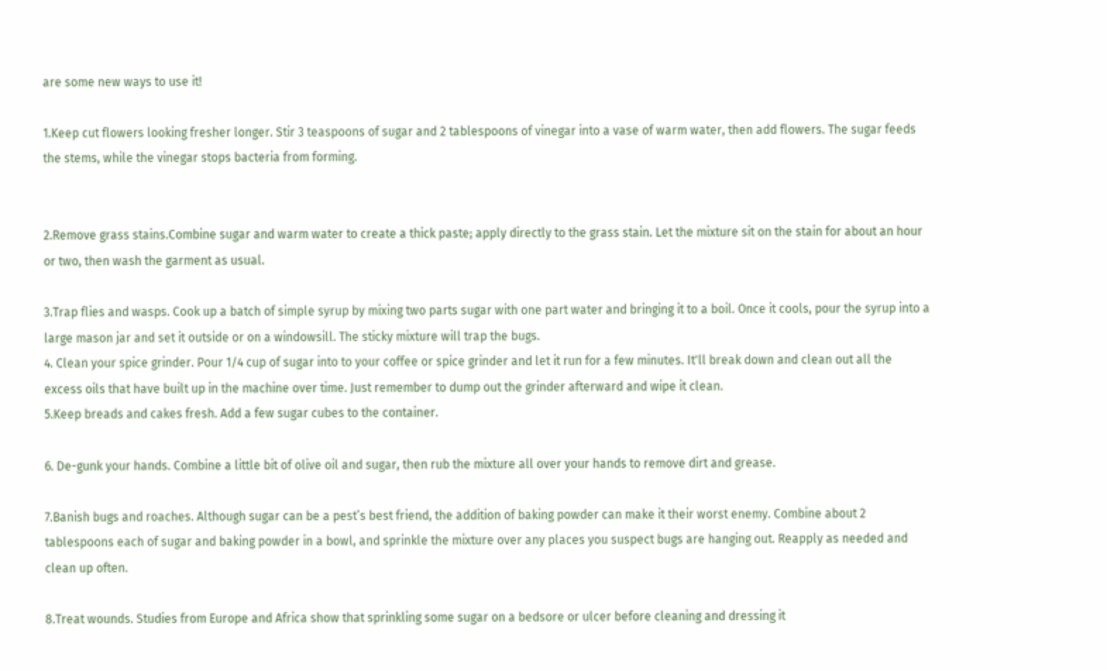are some new ways to use it!

1.Keep cut flowers looking fresher longer. Stir 3 teaspoons of sugar and 2 tablespoons of vinegar into a vase of warm water, then add flowers. The sugar feeds the stems, while the vinegar stops bacteria from forming.


2.Remove grass stains.Combine sugar and warm water to create a thick paste; apply directly to the grass stain. Let the mixture sit on the stain for about an hour or two, then wash the garment as usual.

3.Trap flies and wasps. Cook up a batch of simple syrup by mixing two parts sugar with one part water and bringing it to a boil. Once it cools, pour the syrup into a large mason jar and set it outside or on a windowsill. The sticky mixture will trap the bugs.
4. Clean your spice grinder. Pour 1/4 cup of sugar into to your coffee or spice grinder and let it run for a few minutes. It'll break down and clean out all the excess oils that have built up in the machine over time. Just remember to dump out the grinder afterward and wipe it clean.
5.Keep breads and cakes fresh. Add a few sugar cubes to the container.

6. De-gunk your hands. Combine a little bit of olive oil and sugar, then rub the mixture all over your hands to remove dirt and grease.

7.Banish bugs and roaches. Although sugar can be a pest’s best friend, the addition of baking powder can make it their worst enemy. Combine about 2 tablespoons each of sugar and baking powder in a bowl, and sprinkle the mixture over any places you suspect bugs are hanging out. Reapply as needed and clean up often.

8.Treat wounds. Studies from Europe and Africa show that sprinkling some sugar on a bedsore or ulcer before cleaning and dressing it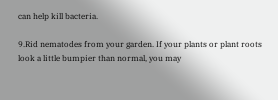can help kill bacteria.

9.Rid nematodes from your garden. If your plants or plant roots look a little bumpier than normal, you may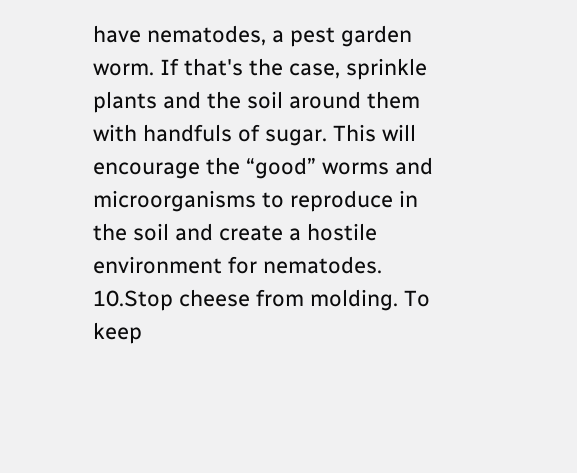have nematodes, a pest garden worm. If that's the case, sprinkle plants and the soil around them with handfuls of sugar. This will encourage the “good” worms and microorganisms to reproduce in the soil and create a hostile environment for nematodes.
10.Stop cheese from molding. To keep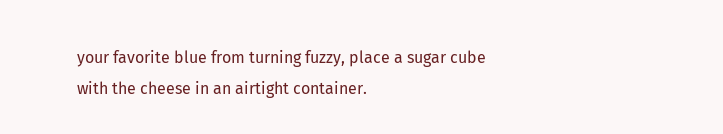your favorite blue from turning fuzzy, place a sugar cube with the cheese in an airtight container.